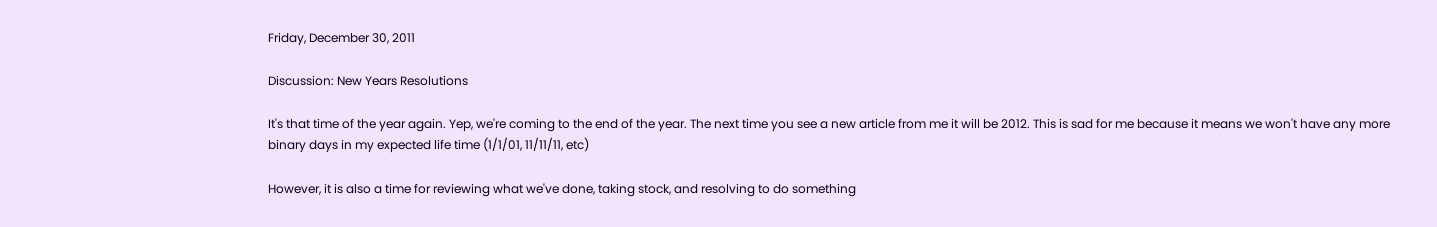Friday, December 30, 2011

Discussion: New Years Resolutions

It's that time of the year again. Yep, we're coming to the end of the year. The next time you see a new article from me it will be 2012. This is sad for me because it means we won't have any more binary days in my expected life time (1/1/01, 11/11/11, etc)

However, it is also a time for reviewing what we've done, taking stock, and resolving to do something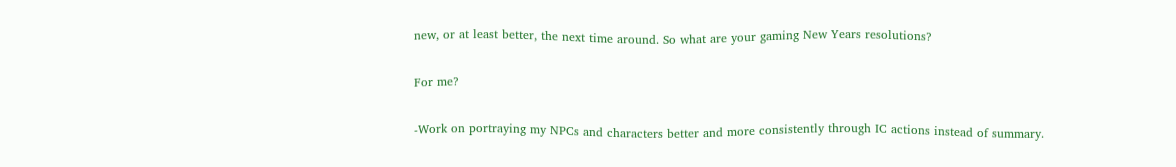new, or at least better, the next time around. So what are your gaming New Years resolutions?

For me?

-Work on portraying my NPCs and characters better and more consistently through IC actions instead of summary.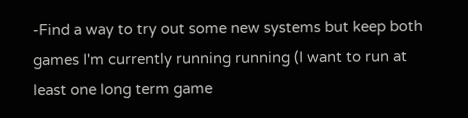-Find a way to try out some new systems but keep both games I'm currently running running (I want to run at least one long term game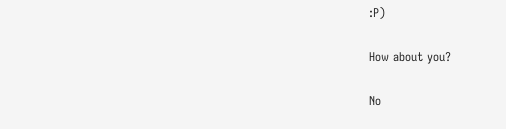:P)

How about you?

No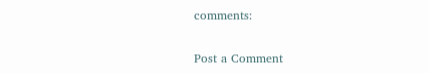comments:

Post a Comment